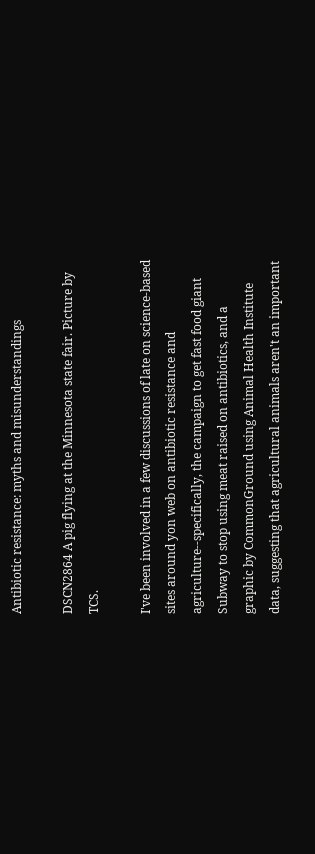Antibiotic resistance: myths and misunderstandings

DSCN2864 A pig flying at the Minnesota state fair. Picture by TCS.

I've been involved in a few discussions of late on science-based sites around yon web on antibiotic resistance and agriculture--specifically, the campaign to get fast food giant Subway to stop using meat raised on antibiotics, and a graphic by CommonGround using Animal Health Institute data, suggesting that agricultural animals aren't an important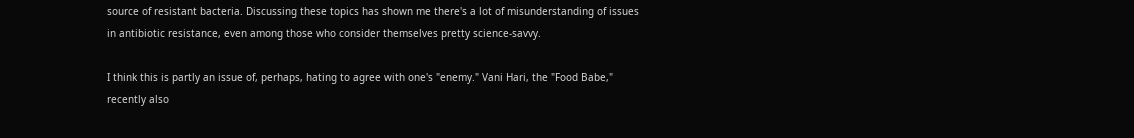source of resistant bacteria. Discussing these topics has shown me there's a lot of misunderstanding of issues in antibiotic resistance, even among those who consider themselves pretty science-savvy.

I think this is partly an issue of, perhaps, hating to agree with one's "enemy." Vani Hari, the "Food Babe," recently also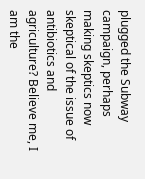plugged the Subway campaign, perhaps making skeptics now skeptical of the issue of antibiotics and agriculture? Believe me, I am the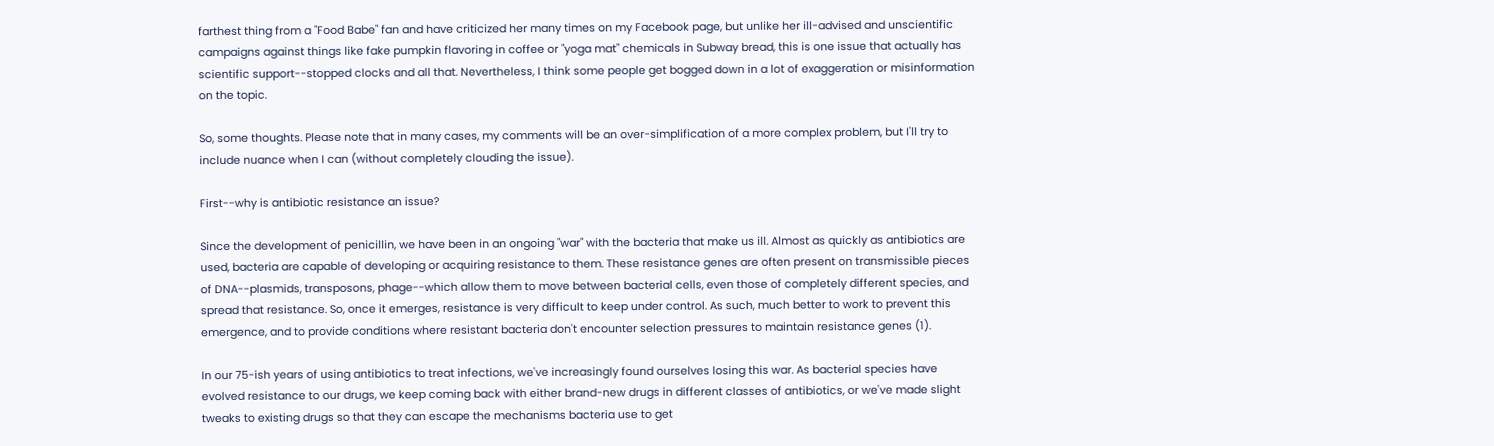farthest thing from a "Food Babe" fan and have criticized her many times on my Facebook page, but unlike her ill-advised and unscientific campaigns against things like fake pumpkin flavoring in coffee or "yoga mat" chemicals in Subway bread, this is one issue that actually has scientific support--stopped clocks and all that. Nevertheless, I think some people get bogged down in a lot of exaggeration or misinformation on the topic.

So, some thoughts. Please note that in many cases, my comments will be an over-simplification of a more complex problem, but I'll try to include nuance when I can (without completely clouding the issue).

First--why is antibiotic resistance an issue?

Since the development of penicillin, we have been in an ongoing "war" with the bacteria that make us ill. Almost as quickly as antibiotics are used, bacteria are capable of developing or acquiring resistance to them. These resistance genes are often present on transmissible pieces of DNA--plasmids, transposons, phage--which allow them to move between bacterial cells, even those of completely different species, and spread that resistance. So, once it emerges, resistance is very difficult to keep under control. As such, much better to work to prevent this emergence, and to provide conditions where resistant bacteria don't encounter selection pressures to maintain resistance genes (1).

In our 75-ish years of using antibiotics to treat infections, we've increasingly found ourselves losing this war. As bacterial species have evolved resistance to our drugs, we keep coming back with either brand-new drugs in different classes of antibiotics, or we've made slight tweaks to existing drugs so that they can escape the mechanisms bacteria use to get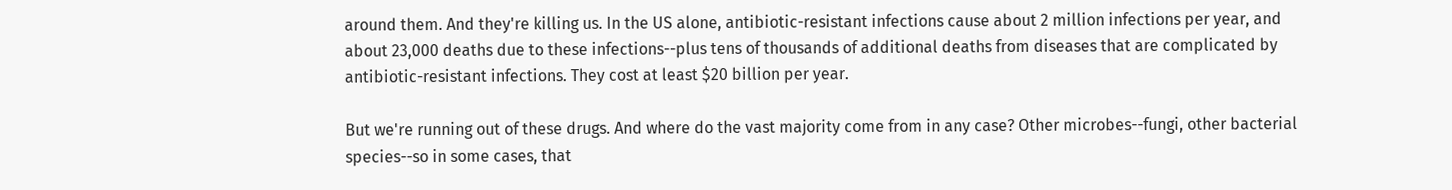around them. And they're killing us. In the US alone, antibiotic-resistant infections cause about 2 million infections per year, and about 23,000 deaths due to these infections--plus tens of thousands of additional deaths from diseases that are complicated by antibiotic-resistant infections. They cost at least $20 billion per year.

But we're running out of these drugs. And where do the vast majority come from in any case? Other microbes--fungi, other bacterial species--so in some cases, that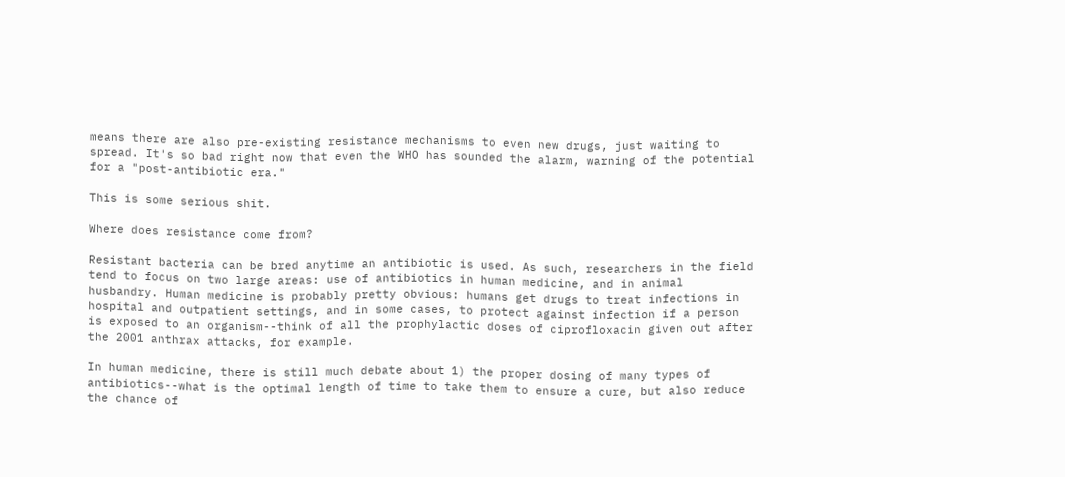means there are also pre-existing resistance mechanisms to even new drugs, just waiting to spread. It's so bad right now that even the WHO has sounded the alarm, warning of the potential for a "post-antibiotic era."

This is some serious shit.

Where does resistance come from?

Resistant bacteria can be bred anytime an antibiotic is used. As such, researchers in the field tend to focus on two large areas: use of antibiotics in human medicine, and in animal husbandry. Human medicine is probably pretty obvious: humans get drugs to treat infections in hospital and outpatient settings, and in some cases, to protect against infection if a person is exposed to an organism--think of all the prophylactic doses of ciprofloxacin given out after the 2001 anthrax attacks, for example.

In human medicine, there is still much debate about 1) the proper dosing of many types of antibiotics--what is the optimal length of time to take them to ensure a cure, but also reduce the chance of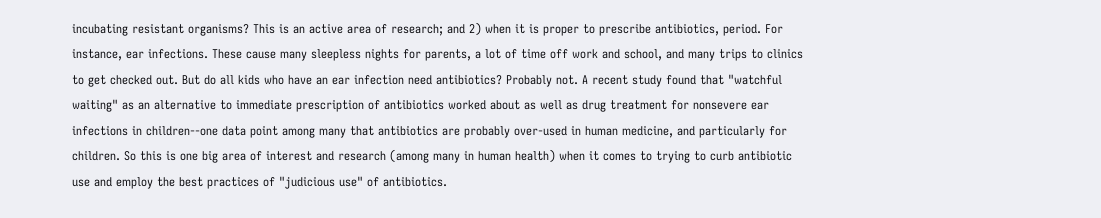incubating resistant organisms? This is an active area of research; and 2) when it is proper to prescribe antibiotics, period. For instance, ear infections. These cause many sleepless nights for parents, a lot of time off work and school, and many trips to clinics to get checked out. But do all kids who have an ear infection need antibiotics? Probably not. A recent study found that "watchful waiting" as an alternative to immediate prescription of antibiotics worked about as well as drug treatment for nonsevere ear infections in children--one data point among many that antibiotics are probably over-used in human medicine, and particularly for children. So this is one big area of interest and research (among many in human health) when it comes to trying to curb antibiotic use and employ the best practices of "judicious use" of antibiotics.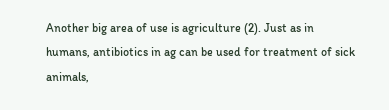Another big area of use is agriculture (2). Just as in humans, antibiotics in ag can be used for treatment of sick animals,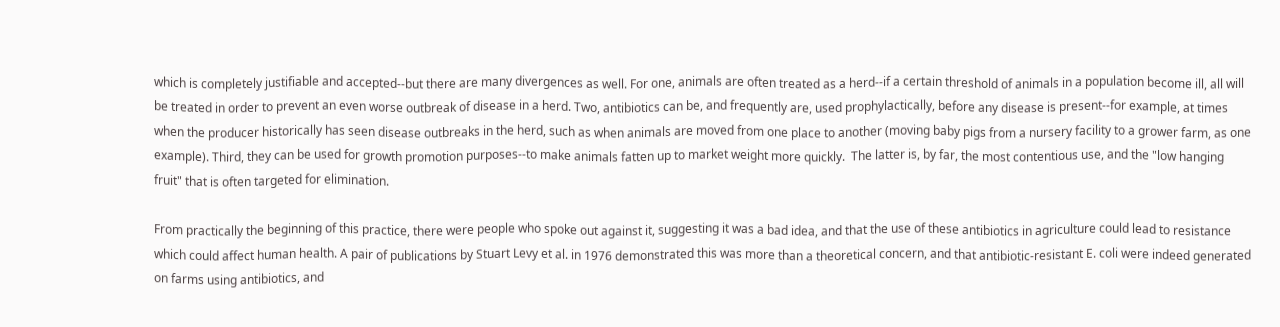which is completely justifiable and accepted--but there are many divergences as well. For one, animals are often treated as a herd--if a certain threshold of animals in a population become ill, all will be treated in order to prevent an even worse outbreak of disease in a herd. Two, antibiotics can be, and frequently are, used prophylactically, before any disease is present--for example, at times when the producer historically has seen disease outbreaks in the herd, such as when animals are moved from one place to another (moving baby pigs from a nursery facility to a grower farm, as one example). Third, they can be used for growth promotion purposes--to make animals fatten up to market weight more quickly.  The latter is, by far, the most contentious use, and the "low hanging fruit" that is often targeted for elimination.

From practically the beginning of this practice, there were people who spoke out against it, suggesting it was a bad idea, and that the use of these antibiotics in agriculture could lead to resistance which could affect human health. A pair of publications by Stuart Levy et al. in 1976 demonstrated this was more than a theoretical concern, and that antibiotic-resistant E. coli were indeed generated on farms using antibiotics, and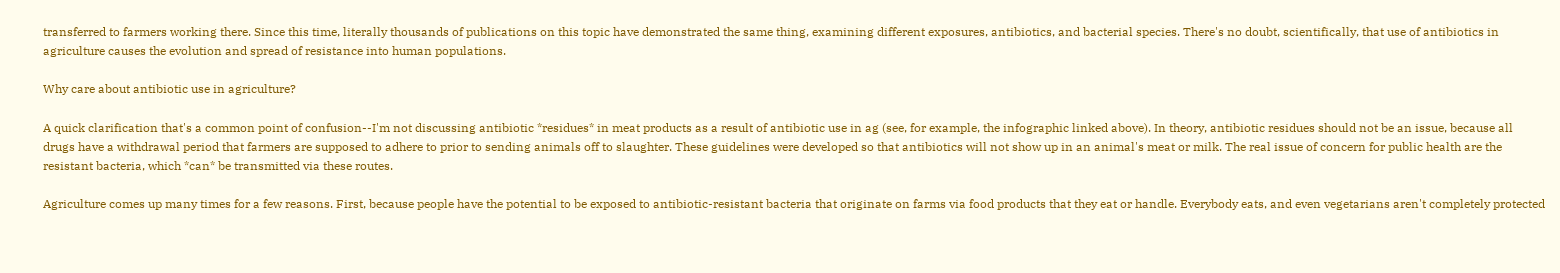transferred to farmers working there. Since this time, literally thousands of publications on this topic have demonstrated the same thing, examining different exposures, antibiotics, and bacterial species. There's no doubt, scientifically, that use of antibiotics in agriculture causes the evolution and spread of resistance into human populations.

Why care about antibiotic use in agriculture?

A quick clarification that's a common point of confusion--I'm not discussing antibiotic *residues* in meat products as a result of antibiotic use in ag (see, for example, the infographic linked above). In theory, antibiotic residues should not be an issue, because all drugs have a withdrawal period that farmers are supposed to adhere to prior to sending animals off to slaughter. These guidelines were developed so that antibiotics will not show up in an animal's meat or milk. The real issue of concern for public health are the resistant bacteria, which *can* be transmitted via these routes.

Agriculture comes up many times for a few reasons. First, because people have the potential to be exposed to antibiotic-resistant bacteria that originate on farms via food products that they eat or handle. Everybody eats, and even vegetarians aren't completely protected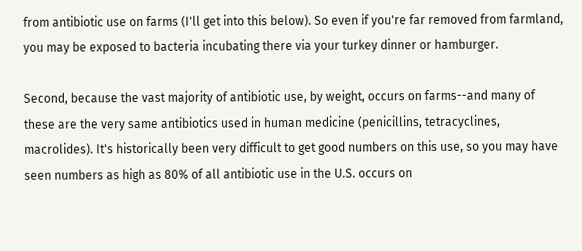from antibiotic use on farms (I'll get into this below). So even if you're far removed from farmland, you may be exposed to bacteria incubating there via your turkey dinner or hamburger.

Second, because the vast majority of antibiotic use, by weight, occurs on farms--and many of these are the very same antibiotics used in human medicine (penicillins, tetracyclines, macrolides). It's historically been very difficult to get good numbers on this use, so you may have seen numbers as high as 80% of all antibiotic use in the U.S. occurs on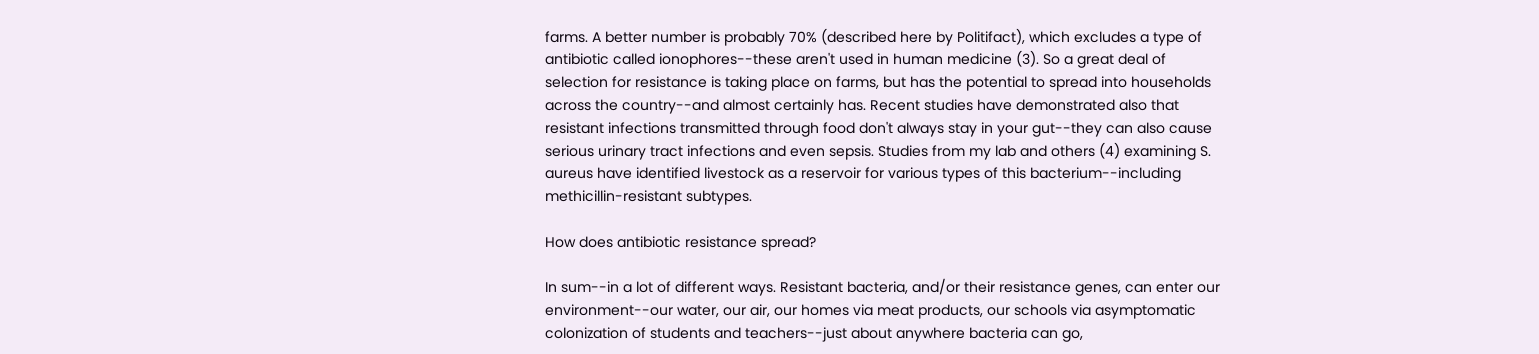farms. A better number is probably 70% (described here by Politifact), which excludes a type of antibiotic called ionophores--these aren't used in human medicine (3). So a great deal of selection for resistance is taking place on farms, but has the potential to spread into households across the country--and almost certainly has. Recent studies have demonstrated also that resistant infections transmitted through food don't always stay in your gut--they can also cause serious urinary tract infections and even sepsis. Studies from my lab and others (4) examining S. aureus have identified livestock as a reservoir for various types of this bacterium--including methicillin-resistant subtypes.

How does antibiotic resistance spread?

In sum--in a lot of different ways. Resistant bacteria, and/or their resistance genes, can enter our environment--our water, our air, our homes via meat products, our schools via asymptomatic colonization of students and teachers--just about anywhere bacteria can go,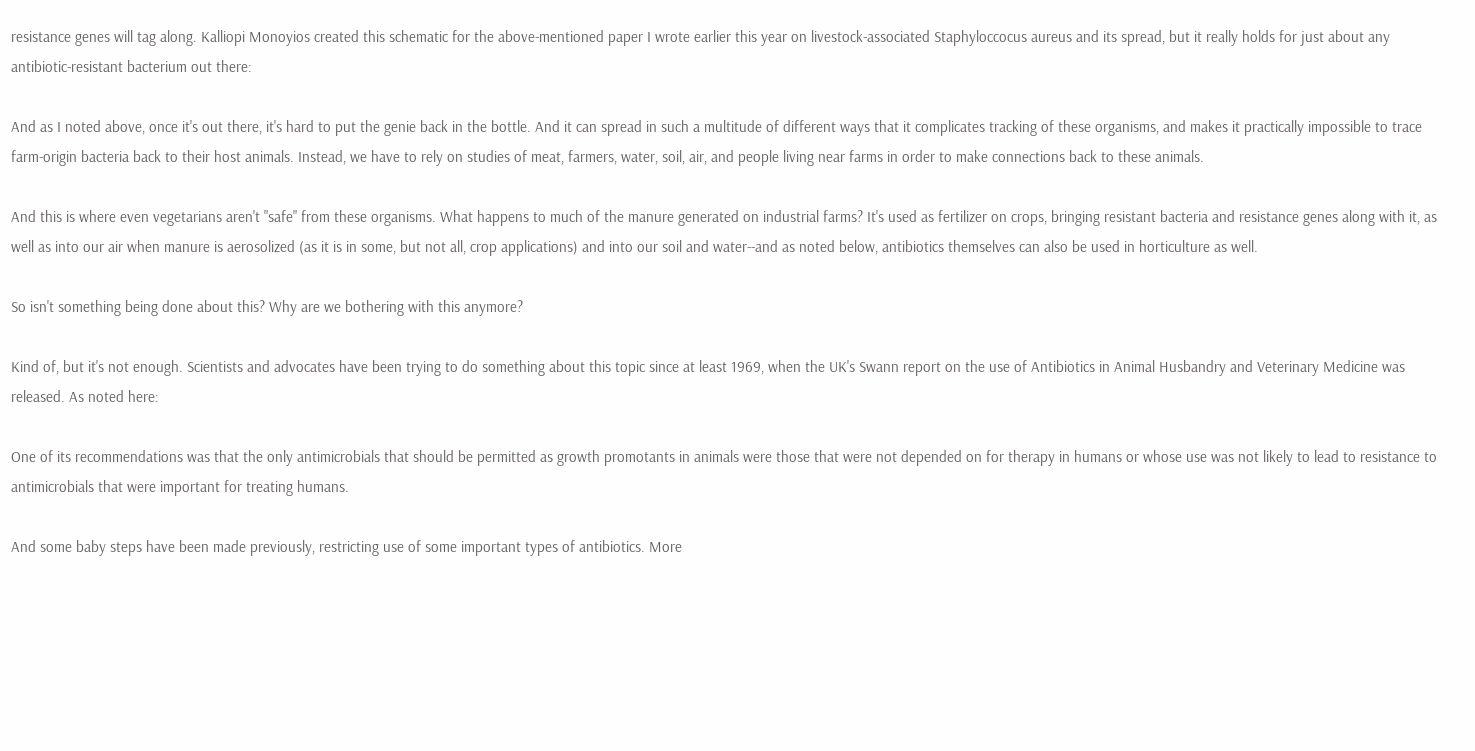resistance genes will tag along. Kalliopi Monoyios created this schematic for the above-mentioned paper I wrote earlier this year on livestock-associated Staphyloccocus aureus and its spread, but it really holds for just about any antibiotic-resistant bacterium out there:

And as I noted above, once it's out there, it's hard to put the genie back in the bottle. And it can spread in such a multitude of different ways that it complicates tracking of these organisms, and makes it practically impossible to trace farm-origin bacteria back to their host animals. Instead, we have to rely on studies of meat, farmers, water, soil, air, and people living near farms in order to make connections back to these animals.

And this is where even vegetarians aren't "safe" from these organisms. What happens to much of the manure generated on industrial farms? It's used as fertilizer on crops, bringing resistant bacteria and resistance genes along with it, as well as into our air when manure is aerosolized (as it is in some, but not all, crop applications) and into our soil and water--and as noted below, antibiotics themselves can also be used in horticulture as well.

So isn't something being done about this? Why are we bothering with this anymore?

Kind of, but it's not enough. Scientists and advocates have been trying to do something about this topic since at least 1969, when the UK's Swann report on the use of Antibiotics in Animal Husbandry and Veterinary Medicine was released. As noted here:

One of its recommendations was that the only antimicrobials that should be permitted as growth promotants in animals were those that were not depended on for therapy in humans or whose use was not likely to lead to resistance to antimicrobials that were important for treating humans.

And some baby steps have been made previously, restricting use of some important types of antibiotics. More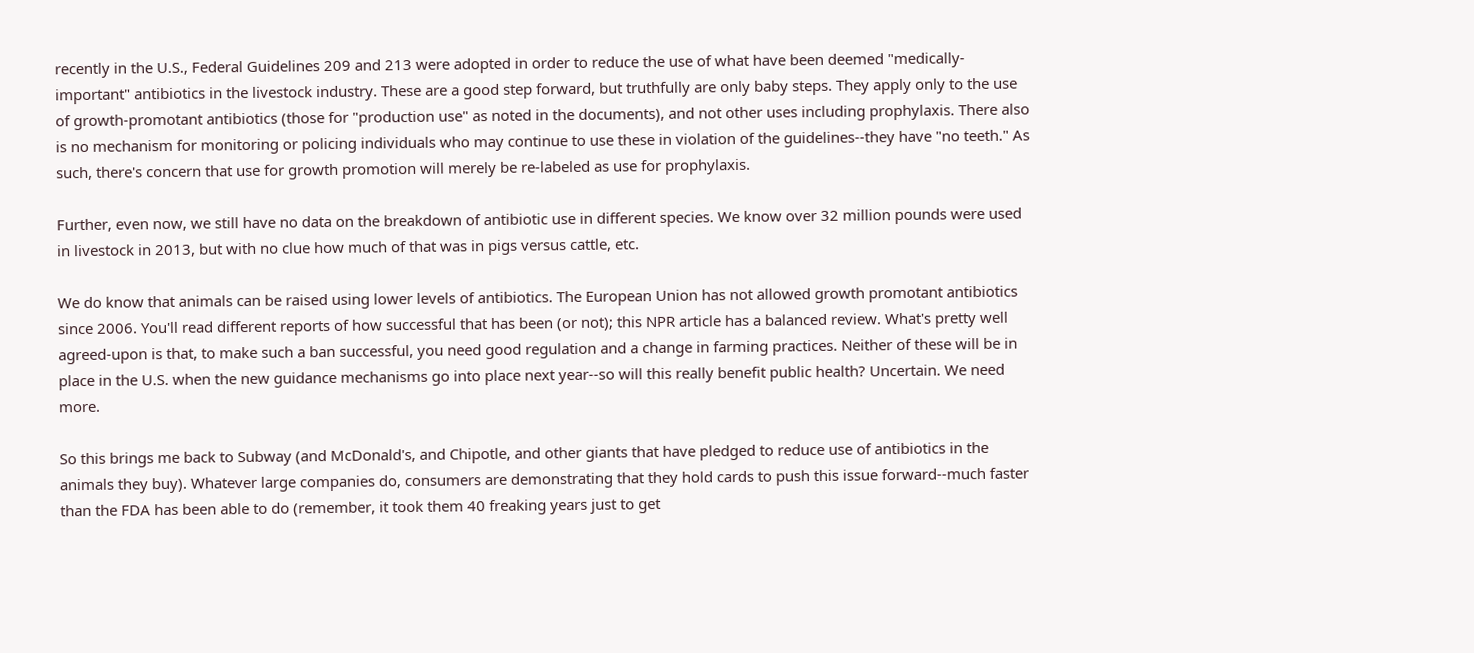recently in the U.S., Federal Guidelines 209 and 213 were adopted in order to reduce the use of what have been deemed "medically-important" antibiotics in the livestock industry. These are a good step forward, but truthfully are only baby steps. They apply only to the use of growth-promotant antibiotics (those for "production use" as noted in the documents), and not other uses including prophylaxis. There also is no mechanism for monitoring or policing individuals who may continue to use these in violation of the guidelines--they have "no teeth." As such, there's concern that use for growth promotion will merely be re-labeled as use for prophylaxis.

Further, even now, we still have no data on the breakdown of antibiotic use in different species. We know over 32 million pounds were used in livestock in 2013, but with no clue how much of that was in pigs versus cattle, etc.

We do know that animals can be raised using lower levels of antibiotics. The European Union has not allowed growth promotant antibiotics since 2006. You'll read different reports of how successful that has been (or not); this NPR article has a balanced review. What's pretty well agreed-upon is that, to make such a ban successful, you need good regulation and a change in farming practices. Neither of these will be in place in the U.S. when the new guidance mechanisms go into place next year--so will this really benefit public health? Uncertain. We need more.

So this brings me back to Subway (and McDonald's, and Chipotle, and other giants that have pledged to reduce use of antibiotics in the animals they buy). Whatever large companies do, consumers are demonstrating that they hold cards to push this issue forward--much faster than the FDA has been able to do (remember, it took them 40 freaking years just to get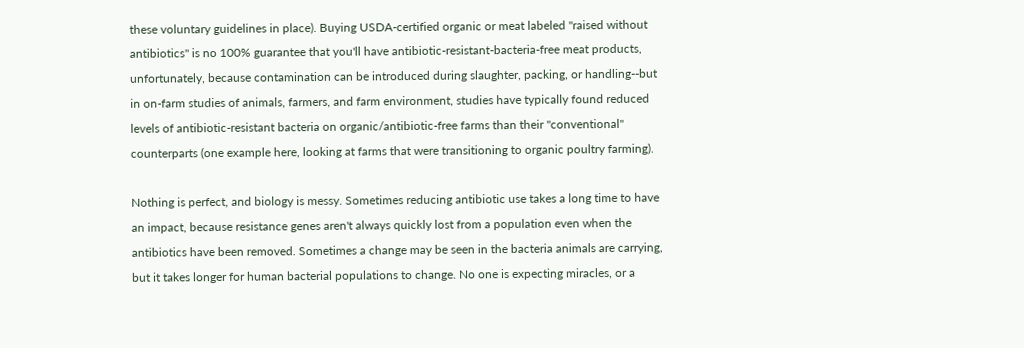these voluntary guidelines in place). Buying USDA-certified organic or meat labeled "raised without antibiotics" is no 100% guarantee that you'll have antibiotic-resistant-bacteria-free meat products, unfortunately, because contamination can be introduced during slaughter, packing, or handling--but in on-farm studies of animals, farmers, and farm environment, studies have typically found reduced levels of antibiotic-resistant bacteria on organic/antibiotic-free farms than their "conventional" counterparts (one example here, looking at farms that were transitioning to organic poultry farming).

Nothing is perfect, and biology is messy. Sometimes reducing antibiotic use takes a long time to have an impact, because resistance genes aren't always quickly lost from a population even when the antibiotics have been removed. Sometimes a change may be seen in the bacteria animals are carrying, but it takes longer for human bacterial populations to change. No one is expecting miracles, or a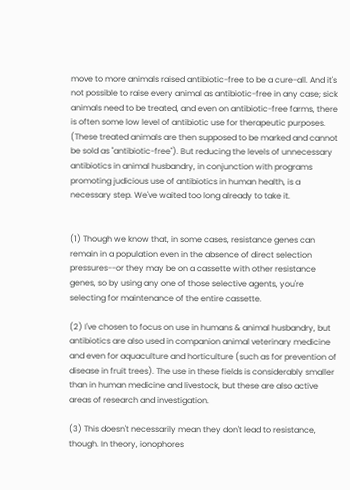move to more animals raised antibiotic-free to be a cure-all. And it's not possible to raise every animal as antibiotic-free in any case; sick animals need to be treated, and even on antibiotic-free farms, there is often some low level of antibiotic use for therapeutic purposes. (These treated animals are then supposed to be marked and cannot be sold as "antibiotic-free"). But reducing the levels of unnecessary antibiotics in animal husbandry, in conjunction with programs promoting judicious use of antibiotics in human health, is a necessary step. We've waited too long already to take it.


(1) Though we know that, in some cases, resistance genes can remain in a population even in the absence of direct selection pressures--or they may be on a cassette with other resistance genes, so by using any one of those selective agents, you're selecting for maintenance of the entire cassette.

(2) I've chosen to focus on use in humans & animal husbandry, but antibiotics are also used in companion animal veterinary medicine and even for aquaculture and horticulture (such as for prevention of disease in fruit trees). The use in these fields is considerably smaller than in human medicine and livestock, but these are also active areas of research and investigation.

(3) This doesn't necessarily mean they don't lead to resistance, though. In theory, ionophores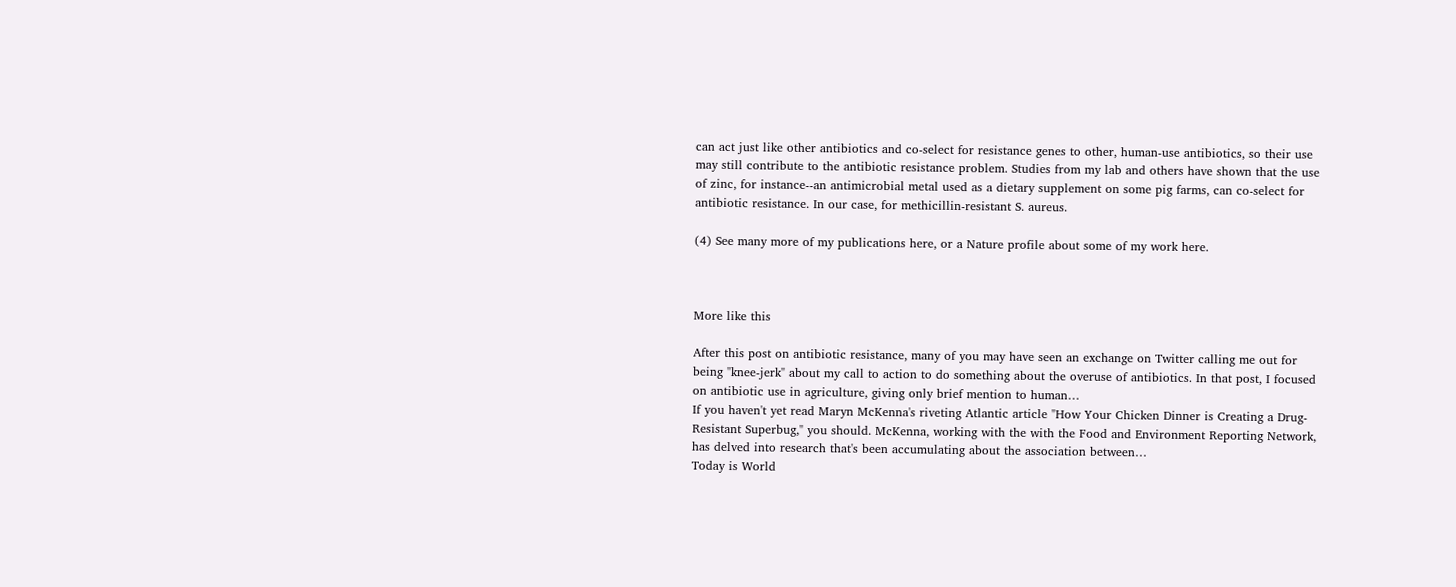can act just like other antibiotics and co-select for resistance genes to other, human-use antibiotics, so their use may still contribute to the antibiotic resistance problem. Studies from my lab and others have shown that the use of zinc, for instance--an antimicrobial metal used as a dietary supplement on some pig farms, can co-select for antibiotic resistance. In our case, for methicillin-resistant S. aureus.

(4) See many more of my publications here, or a Nature profile about some of my work here.



More like this

After this post on antibiotic resistance, many of you may have seen an exchange on Twitter calling me out for being "knee-jerk" about my call to action to do something about the overuse of antibiotics. In that post, I focused on antibiotic use in agriculture, giving only brief mention to human…
If you haven't yet read Maryn McKenna's riveting Atlantic article "How Your Chicken Dinner is Creating a Drug-Resistant Superbug," you should. McKenna, working with the with the Food and Environment Reporting Network, has delved into research that's been accumulating about the association between…
Today is World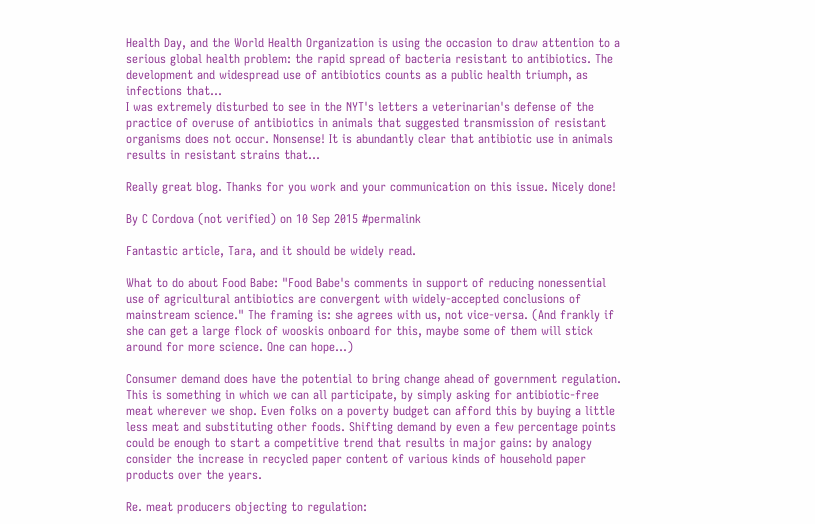Health Day, and the World Health Organization is using the occasion to draw attention to a serious global health problem: the rapid spread of bacteria resistant to antibiotics. The development and widespread use of antibiotics counts as a public health triumph, as infections that…
I was extremely disturbed to see in the NYT's letters a veterinarian's defense of the practice of overuse of antibiotics in animals that suggested transmission of resistant organisms does not occur. Nonsense! It is abundantly clear that antibiotic use in animals results in resistant strains that…

Really great blog. Thanks for you work and your communication on this issue. Nicely done!

By C Cordova (not verified) on 10 Sep 2015 #permalink

Fantastic article, Tara, and it should be widely read.

What to do about Food Babe: "Food Babe's comments in support of reducing nonessential use of agricultural antibiotics are convergent with widely-accepted conclusions of mainstream science." The framing is: she agrees with us, not vice-versa. (And frankly if she can get a large flock of wooskis onboard for this, maybe some of them will stick around for more science. One can hope...)

Consumer demand does have the potential to bring change ahead of government regulation. This is something in which we can all participate, by simply asking for antibiotic-free meat wherever we shop. Even folks on a poverty budget can afford this by buying a little less meat and substituting other foods. Shifting demand by even a few percentage points could be enough to start a competitive trend that results in major gains: by analogy consider the increase in recycled paper content of various kinds of household paper products over the years.

Re. meat producers objecting to regulation: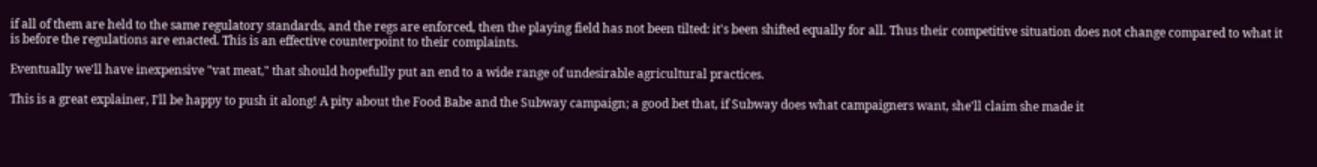if all of them are held to the same regulatory standards, and the regs are enforced, then the playing field has not been tilted: it's been shifted equally for all. Thus their competitive situation does not change compared to what it is before the regulations are enacted. This is an effective counterpoint to their complaints.

Eventually we'll have inexpensive "vat meat," that should hopefully put an end to a wide range of undesirable agricultural practices.

This is a great explainer, I'll be happy to push it along! A pity about the Food Babe and the Subway campaign; a good bet that, if Subway does what campaigners want, she'll claim she made it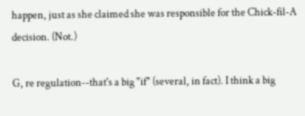happen, just as she claimed she was responsible for the Chick-fil-A decision. (Not.)

G, re regulation--that's a big "if" (several, in fact). I think a big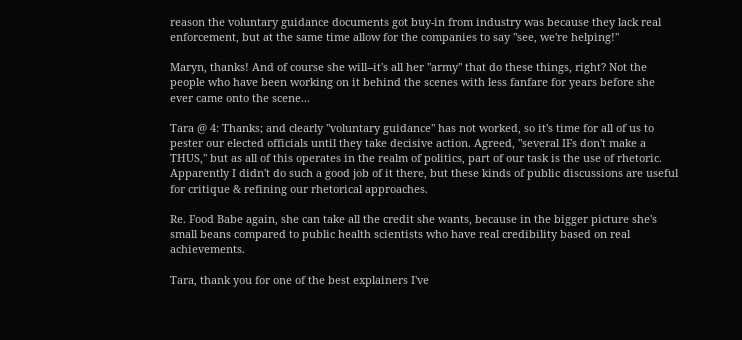reason the voluntary guidance documents got buy-in from industry was because they lack real enforcement, but at the same time allow for the companies to say "see, we're helping!"

Maryn, thanks! And of course she will--it's all her "army" that do these things, right? Not the people who have been working on it behind the scenes with less fanfare for years before she ever came onto the scene...

Tara @ 4: Thanks; and clearly "voluntary guidance" has not worked, so it's time for all of us to pester our elected officials until they take decisive action. Agreed, "several IFs don't make a THUS," but as all of this operates in the realm of politics, part of our task is the use of rhetoric. Apparently I didn't do such a good job of it there, but these kinds of public discussions are useful for critique & refining our rhetorical approaches.

Re. Food Babe again, she can take all the credit she wants, because in the bigger picture she's small beans compared to public health scientists who have real credibility based on real achievements.

Tara, thank you for one of the best explainers I've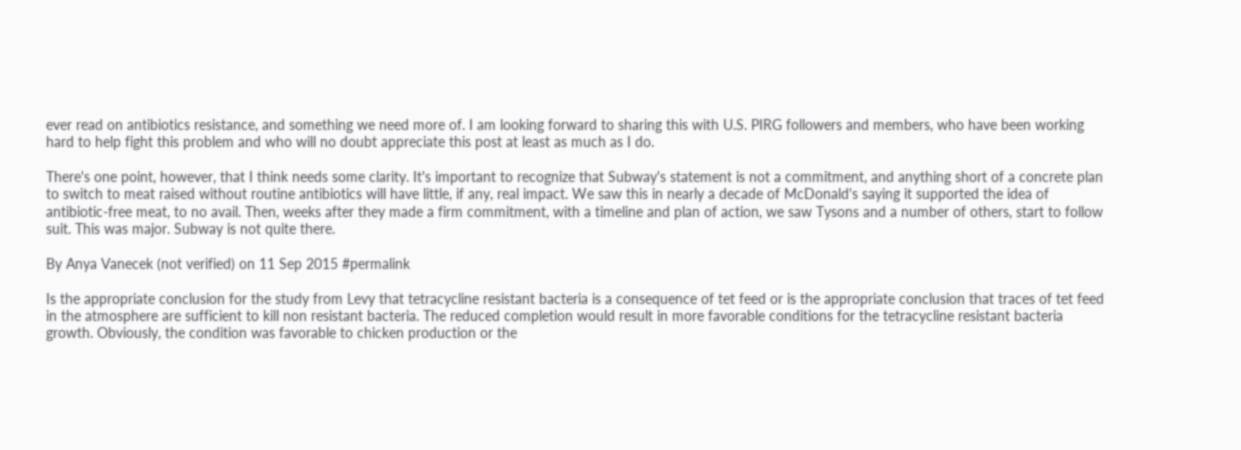ever read on antibiotics resistance, and something we need more of. I am looking forward to sharing this with U.S. PIRG followers and members, who have been working hard to help fight this problem and who will no doubt appreciate this post at least as much as I do.

There's one point, however, that I think needs some clarity. It's important to recognize that Subway's statement is not a commitment, and anything short of a concrete plan to switch to meat raised without routine antibiotics will have little, if any, real impact. We saw this in nearly a decade of McDonald's saying it supported the idea of antibiotic-free meat, to no avail. Then, weeks after they made a firm commitment, with a timeline and plan of action, we saw Tysons and a number of others, start to follow suit. This was major. Subway is not quite there.

By Anya Vanecek (not verified) on 11 Sep 2015 #permalink

Is the appropriate conclusion for the study from Levy that tetracycline resistant bacteria is a consequence of tet feed or is the appropriate conclusion that traces of tet feed in the atmosphere are sufficient to kill non resistant bacteria. The reduced completion would result in more favorable conditions for the tetracycline resistant bacteria growth. Obviously, the condition was favorable to chicken production or the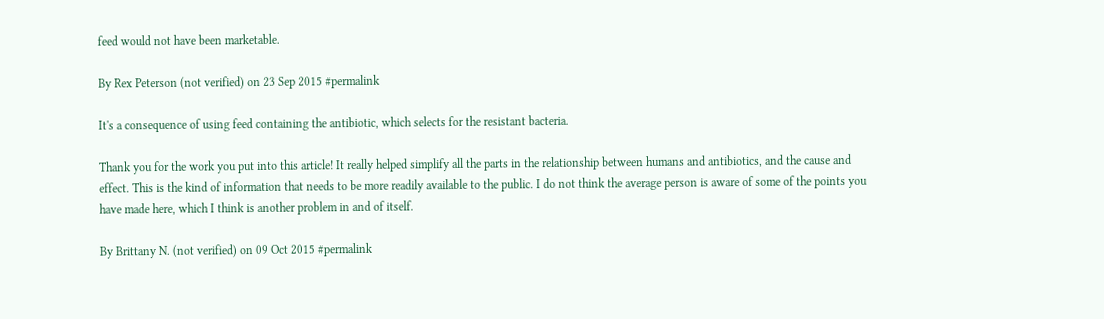feed would not have been marketable.

By Rex Peterson (not verified) on 23 Sep 2015 #permalink

It's a consequence of using feed containing the antibiotic, which selects for the resistant bacteria.

Thank you for the work you put into this article! It really helped simplify all the parts in the relationship between humans and antibiotics, and the cause and effect. This is the kind of information that needs to be more readily available to the public. I do not think the average person is aware of some of the points you have made here, which I think is another problem in and of itself.

By Brittany N. (not verified) on 09 Oct 2015 #permalink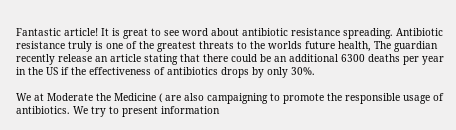Fantastic article! It is great to see word about antibiotic resistance spreading. Antibiotic resistance truly is one of the greatest threats to the worlds future health, The guardian recently release an article stating that there could be an additional 6300 deaths per year in the US if the effectiveness of antibiotics drops by only 30%.

We at Moderate the Medicine ( are also campaigning to promote the responsible usage of antibiotics. We try to present information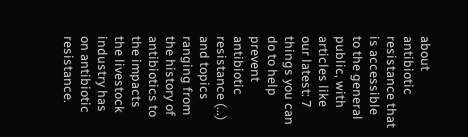about antibiotic resistance that is accessible to the general public, with articles like our latest: 7 things you can do to help prevent antibiotic resistance (…) and topics ranging from the history of antibiotics to the impacts the livestock industry has on antibiotic resistance.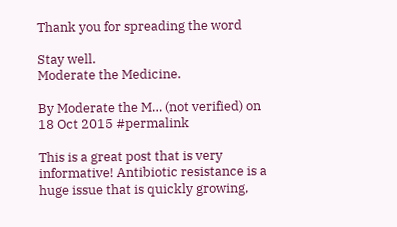Thank you for spreading the word

Stay well.
Moderate the Medicine.

By Moderate the M… (not verified) on 18 Oct 2015 #permalink

This is a great post that is very informative! Antibiotic resistance is a huge issue that is quickly growing,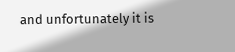and unfortunately it is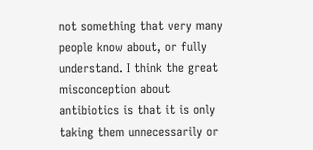not something that very many people know about, or fully understand. I think the great misconception about antibiotics is that it is only taking them unnecessarily or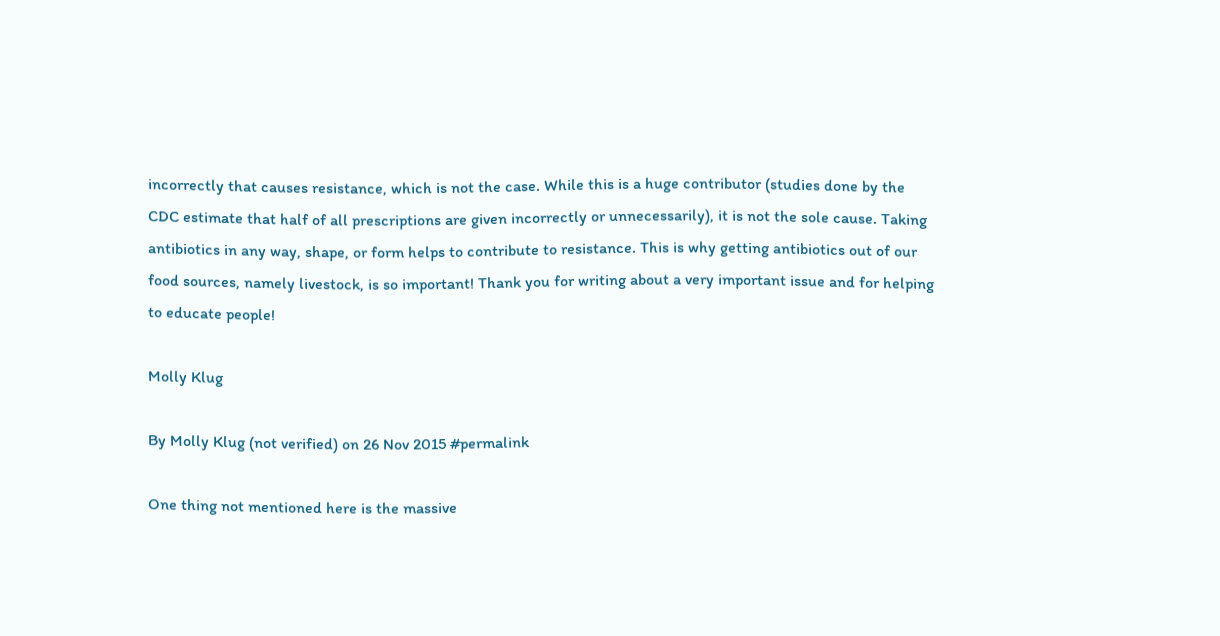incorrectly that causes resistance, which is not the case. While this is a huge contributor (studies done by the CDC estimate that half of all prescriptions are given incorrectly or unnecessarily), it is not the sole cause. Taking antibiotics in any way, shape, or form helps to contribute to resistance. This is why getting antibiotics out of our food sources, namely livestock, is so important! Thank you for writing about a very important issue and for helping to educate people!

Molly Klug

By Molly Klug (not verified) on 26 Nov 2015 #permalink

One thing not mentioned here is the massive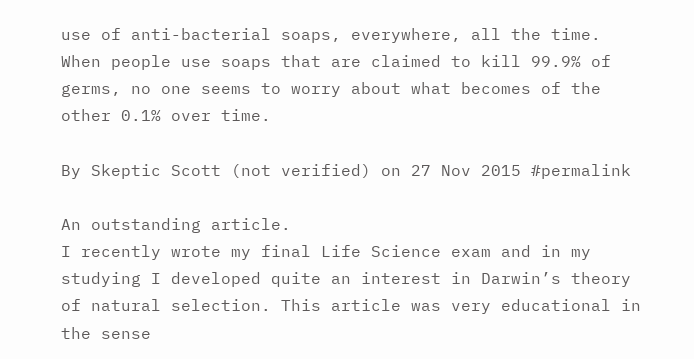use of anti-bacterial soaps, everywhere, all the time. When people use soaps that are claimed to kill 99.9% of germs, no one seems to worry about what becomes of the other 0.1% over time.

By Skeptic Scott (not verified) on 27 Nov 2015 #permalink

An outstanding article.
I recently wrote my final Life Science exam and in my studying I developed quite an interest in Darwin’s theory of natural selection. This article was very educational in the sense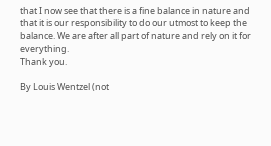that I now see that there is a fine balance in nature and that it is our responsibility to do our utmost to keep the balance. We are after all part of nature and rely on it for everything.
Thank you.

By Louis Wentzel (not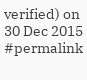verified) on 30 Dec 2015 #permalink